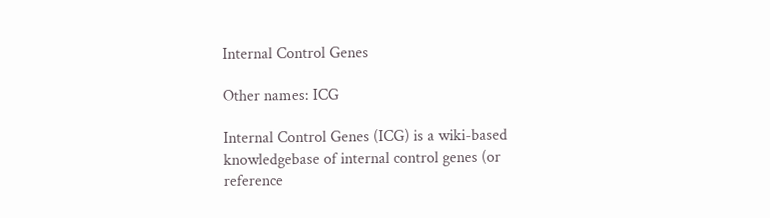Internal Control Genes

Other names: ICG

Internal Control Genes (ICG) is a wiki-based knowledgebase of internal control genes (or reference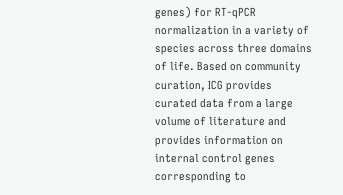genes) for RT-qPCR normalization in a variety of species across three domains of life. Based on community curation, ICG provides curated data from a large volume of literature and provides information on internal control genes corresponding to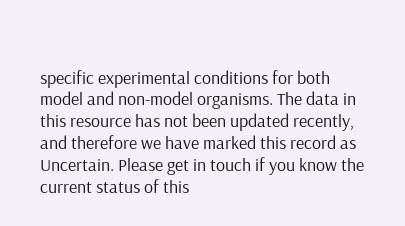specific experimental conditions for both model and non-model organisms. The data in this resource has not been updated recently, and therefore we have marked this record as Uncertain. Please get in touch if you know the current status of this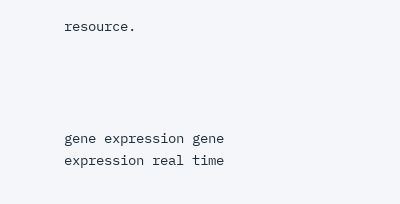resource.




gene expression gene expression real time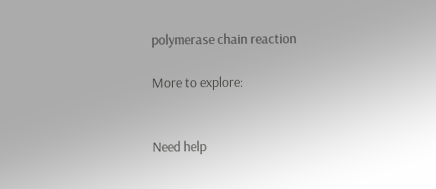polymerase chain reaction

More to explore:


Need help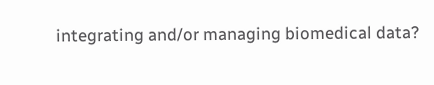integrating and/or managing biomedical data?